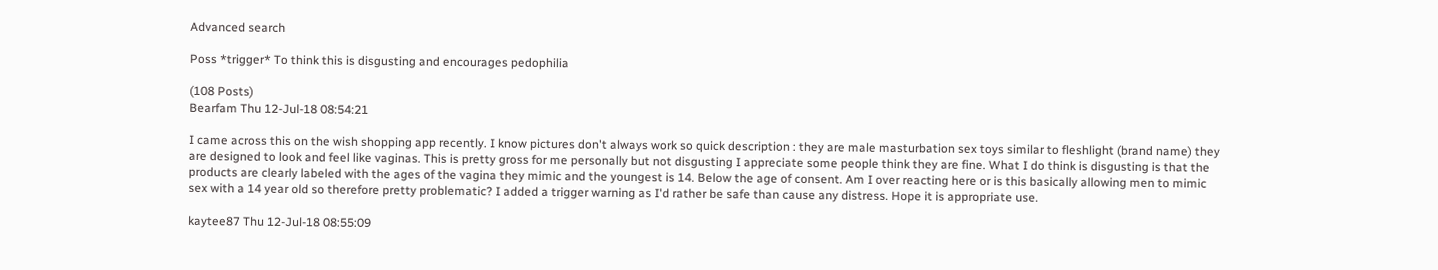Advanced search

Poss *trigger* To think this is disgusting and encourages pedophilia

(108 Posts)
Bearfam Thu 12-Jul-18 08:54:21

I came across this on the wish shopping app recently. I know pictures don't always work so quick description : they are male masturbation sex toys similar to fleshlight (brand name) they are designed to look and feel like vaginas. This is pretty gross for me personally but not disgusting I appreciate some people think they are fine. What I do think is disgusting is that the products are clearly labeled with the ages of the vagina they mimic and the youngest is 14. Below the age of consent. Am I over reacting here or is this basically allowing men to mimic sex with a 14 year old so therefore pretty problematic? I added a trigger warning as I'd rather be safe than cause any distress. Hope it is appropriate use.

kaytee87 Thu 12-Jul-18 08:55:09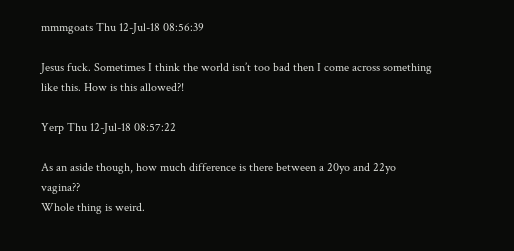mmmgoats Thu 12-Jul-18 08:56:39

Jesus fuck. Sometimes I think the world isn’t too bad then I come across something like this. How is this allowed?!

Yerp Thu 12-Jul-18 08:57:22

As an aside though, how much difference is there between a 20yo and 22yo vagina??
Whole thing is weird.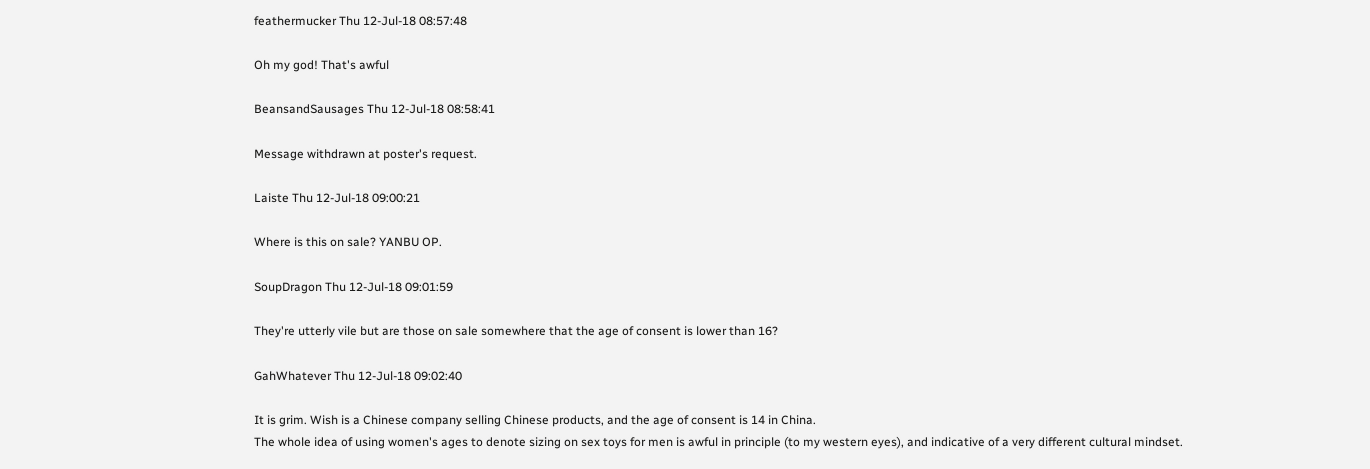feathermucker Thu 12-Jul-18 08:57:48

Oh my god! That's awful

BeansandSausages Thu 12-Jul-18 08:58:41

Message withdrawn at poster's request.

Laiste Thu 12-Jul-18 09:00:21

Where is this on sale? YANBU OP.

SoupDragon Thu 12-Jul-18 09:01:59

They're utterly vile but are those on sale somewhere that the age of consent is lower than 16?

GahWhatever Thu 12-Jul-18 09:02:40

It is grim. Wish is a Chinese company selling Chinese products, and the age of consent is 14 in China.
The whole idea of using women's ages to denote sizing on sex toys for men is awful in principle (to my western eyes), and indicative of a very different cultural mindset.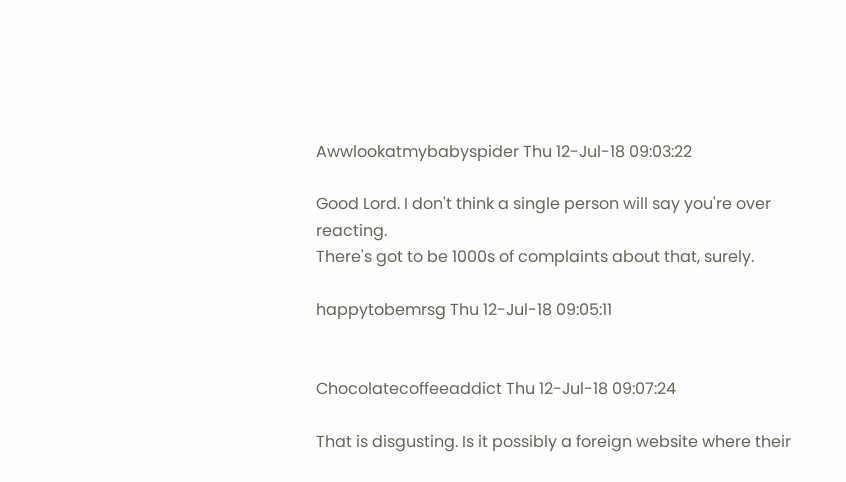Awwlookatmybabyspider Thu 12-Jul-18 09:03:22

Good Lord. I don't think a single person will say you're over reacting.
There's got to be 1000s of complaints about that, surely.

happytobemrsg Thu 12-Jul-18 09:05:11


Chocolatecoffeeaddict Thu 12-Jul-18 09:07:24

That is disgusting. Is it possibly a foreign website where their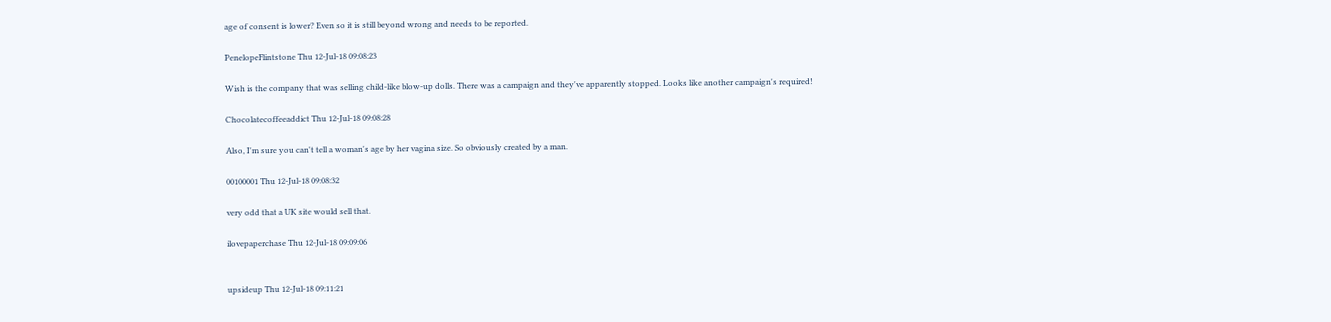age of consent is lower? Even so it is still beyond wrong and needs to be reported.

PenelopeFlintstone Thu 12-Jul-18 09:08:23

Wish is the company that was selling child-like blow-up dolls. There was a campaign and they've apparently stopped. Looks like another campaign's required!

Chocolatecoffeeaddict Thu 12-Jul-18 09:08:28

Also, I'm sure you can't tell a woman's age by her vagina size. So obviously created by a man.

00100001 Thu 12-Jul-18 09:08:32

very odd that a UK site would sell that.

ilovepaperchase Thu 12-Jul-18 09:09:06


upsideup Thu 12-Jul-18 09:11:21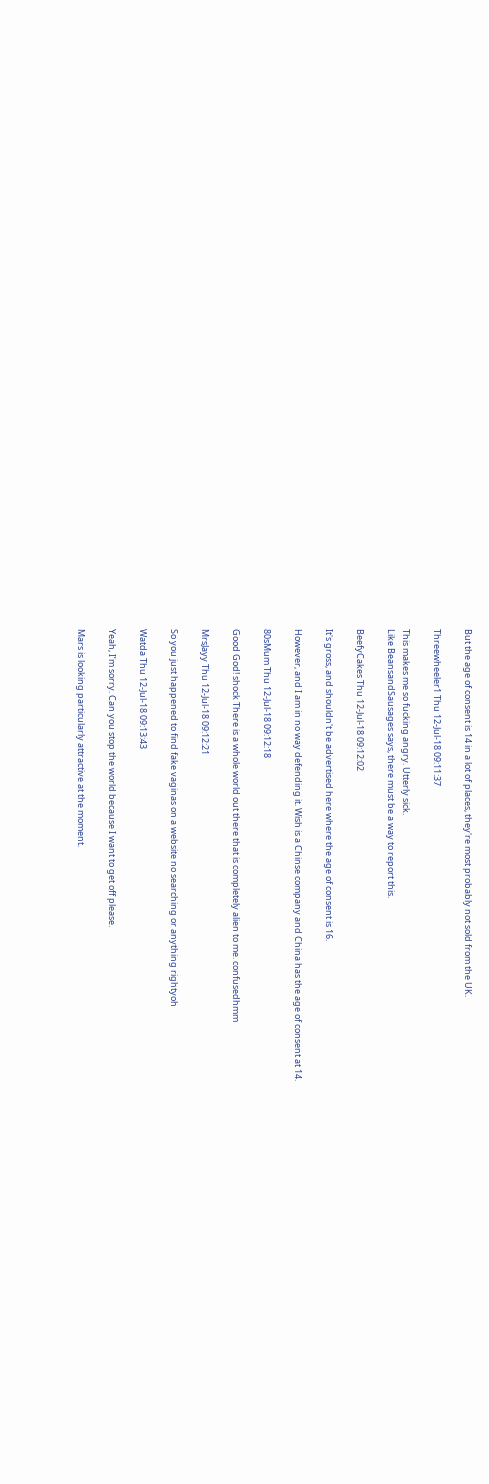But the age of consent is 14 in a lot of places, they're most probably not sold from the UK.

Threewheeler1 Thu 12-Jul-18 09:11:37

This makes me so fucking angry. Utterly sick.
Like BeansandSausages says, there must be a way to report this.

BeefyCakes Thu 12-Jul-18 09:12:02

It's gross, and shouldn't be advertised here where the age of consent is 16.

However, and I am in no way defending it. Wish is a Chinse company and China has the age of consent at 14.

80sMum Thu 12-Jul-18 09:12:18

Good God! shock There is a whole world out there that is completely alien to me. confusedhmm

MrsJayy Thu 12-Jul-18 09:12:21

So you just happened to find fake vaginas on a website no searching or anything rightyoh

Watda Thu 12-Jul-18 09:13:43

Yeah, I’m sorry. Can you stop the world because I want to get off please.

Mars is looking particularly attractive at the moment.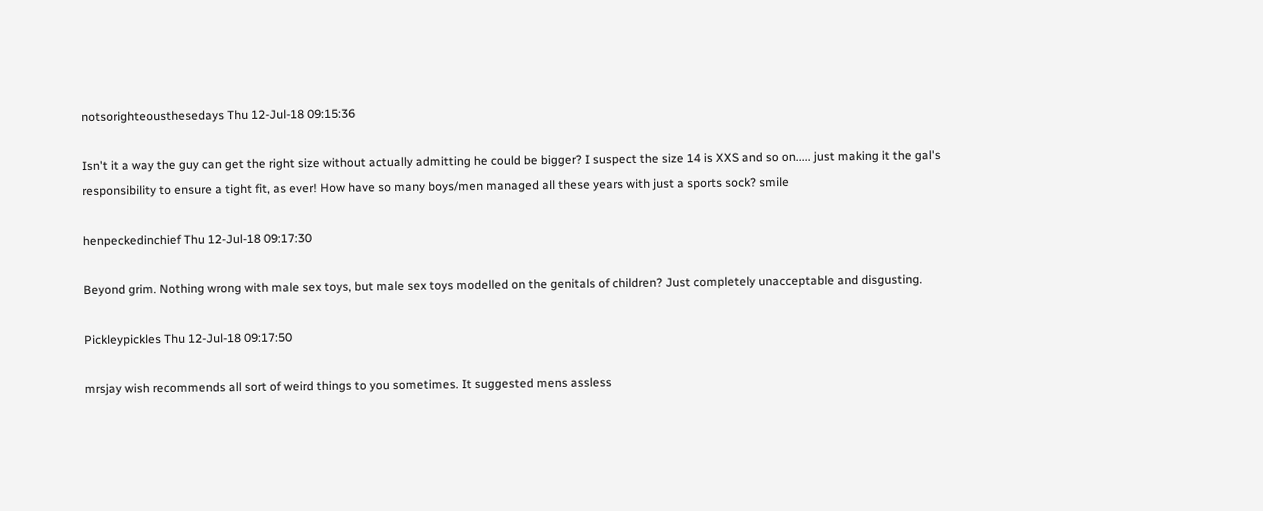notsorighteousthesedays Thu 12-Jul-18 09:15:36

Isn't it a way the guy can get the right size without actually admitting he could be bigger? I suspect the size 14 is XXS and so on..... just making it the gal's responsibility to ensure a tight fit, as ever! How have so many boys/men managed all these years with just a sports sock? smile

henpeckedinchief Thu 12-Jul-18 09:17:30

Beyond grim. Nothing wrong with male sex toys, but male sex toys modelled on the genitals of children? Just completely unacceptable and disgusting.

Pickleypickles Thu 12-Jul-18 09:17:50

mrsjay wish recommends all sort of weird things to you sometimes. It suggested mens assless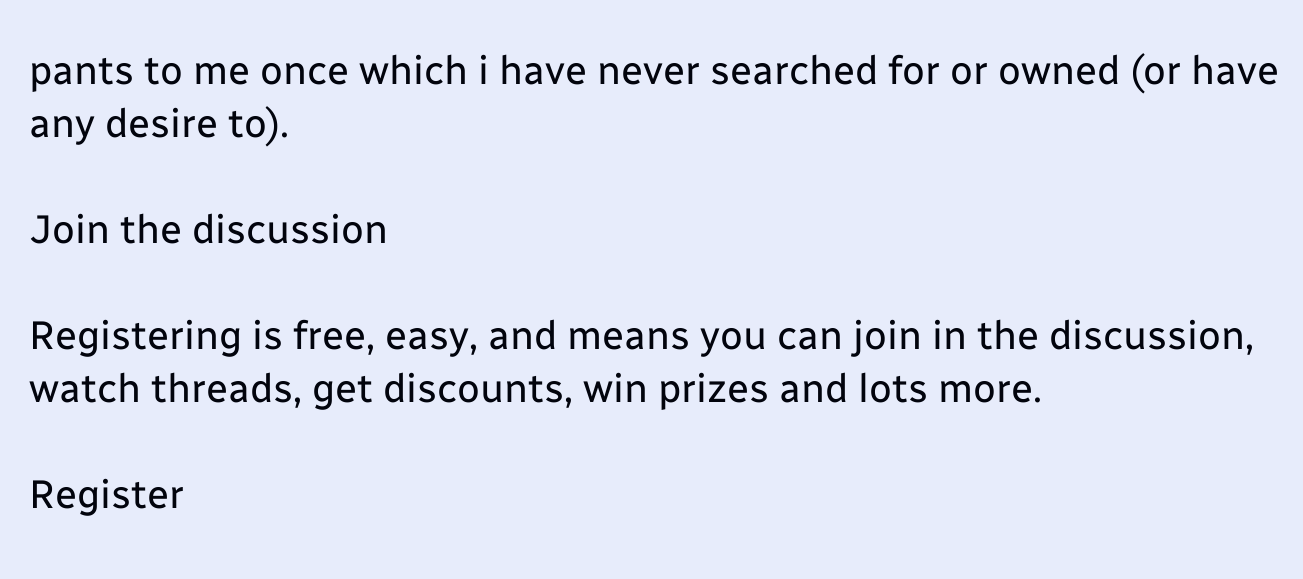pants to me once which i have never searched for or owned (or have any desire to).

Join the discussion

Registering is free, easy, and means you can join in the discussion, watch threads, get discounts, win prizes and lots more.

Register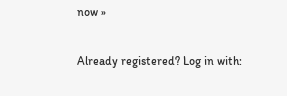now »

Already registered? Log in with: